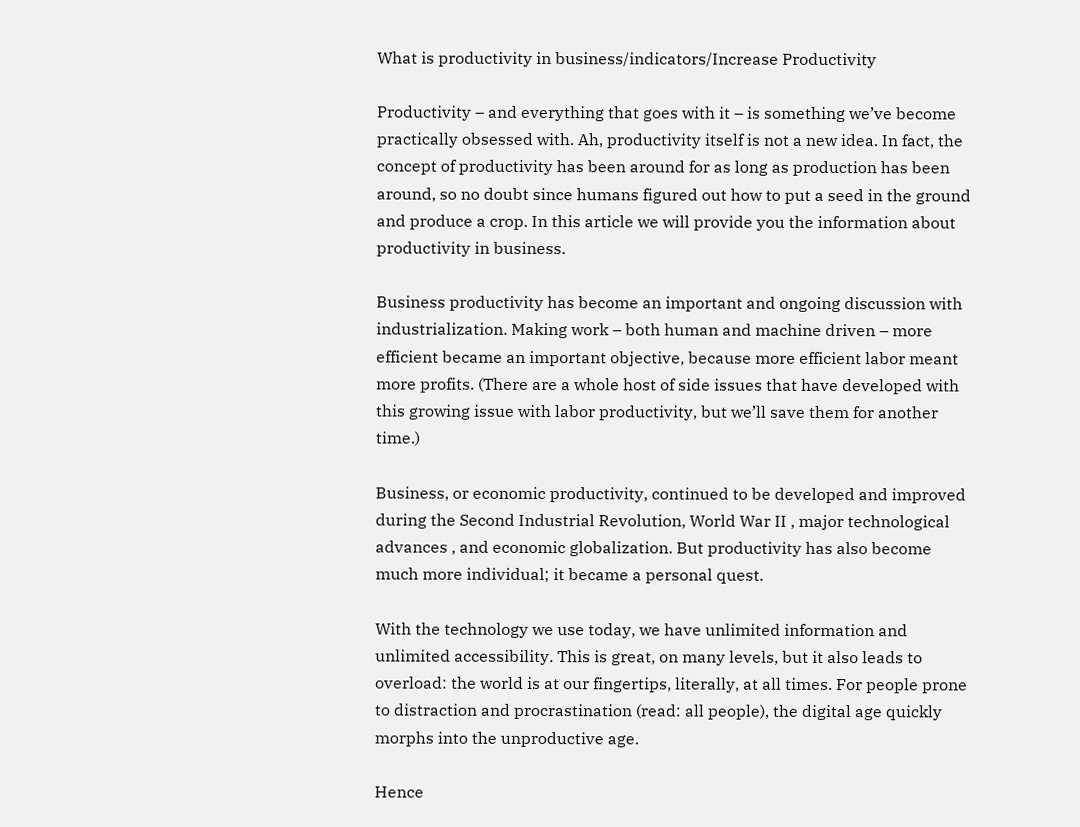What is productivity in business/indicators/Increase Productivity

Productivity – and everything that goes with it – is something we’ve become practically obsessed with. Ah, productivity itself is not a new idea. In fact, the concept of productivity has been around for as long as production has been around, so no doubt since humans figured out how to put a seed in the ground and produce a crop. In this article we will provide you the information about productivity in business.

Business productivity has become an important and ongoing discussion with industrialization. Making work – both human and machine driven – more efficient became an important objective, because more efficient labor meant more profits. (There are a whole host of side issues that have developed with this growing issue with labor productivity, but we’ll save them for another time.)

Business, or economic productivity, continued to be developed and improved during the Second Industrial Revolution, World War II , major technological advances , and economic globalization. But productivity has also become much more individual; it became a personal quest.

With the technology we use today, we have unlimited information and unlimited accessibility. This is great, on many levels, but it also leads to overload: the world is at our fingertips, literally, at all times. For people prone to distraction and procrastination (read: all people), the digital age quickly morphs into the unproductive age.

Hence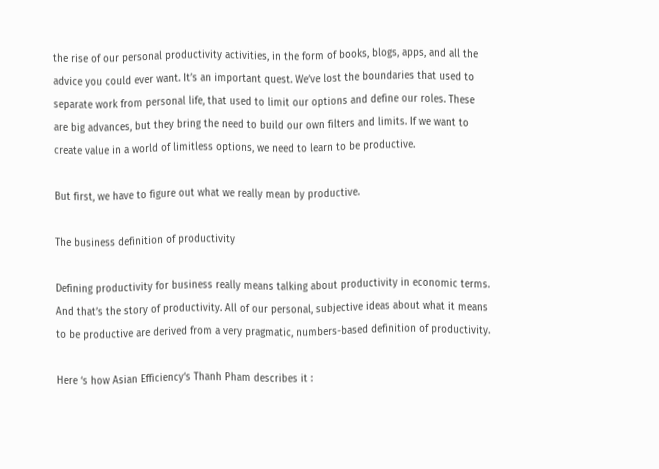the rise of our personal productivity activities, in the form of books, blogs, apps, and all the advice you could ever want. It’s an important quest. We’ve lost the boundaries that used to separate work from personal life, that used to limit our options and define our roles. These are big advances, but they bring the need to build our own filters and limits. If we want to create value in a world of limitless options, we need to learn to be productive.

But first, we have to figure out what we really mean by productive.

The business definition of productivity

Defining productivity for business really means talking about productivity in economic terms. And that’s the story of productivity. All of our personal, subjective ideas about what it means to be productive are derived from a very pragmatic, numbers-based definition of productivity.

Here ‘s how Asian Efficiency‘s Thanh Pham describes it :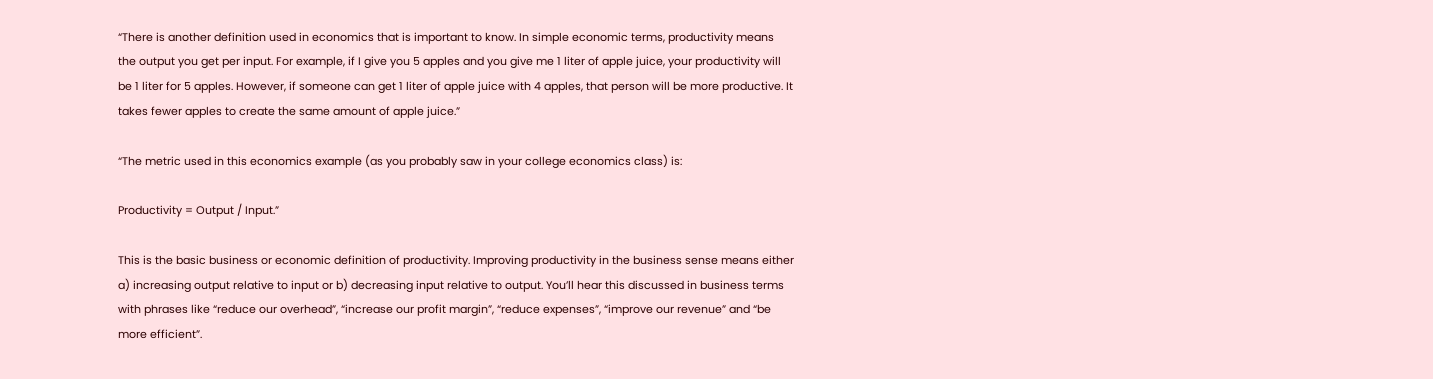“There is another definition used in economics that is important to know. In simple economic terms, productivity means the output you get per input. For example, if I give you 5 apples and you give me 1 liter of apple juice, your productivity will be 1 liter for 5 apples. However, if someone can get 1 liter of apple juice with 4 apples, that person will be more productive. It takes fewer apples to create the same amount of apple juice.”

“The metric used in this economics example (as you probably saw in your college economics class) is:

Productivity = Output / Input.”

This is the basic business or economic definition of productivity. Improving productivity in the business sense means either a) increasing output relative to input or b) decreasing input relative to output. You’ll hear this discussed in business terms with phrases like “reduce our overhead”, “increase our profit margin”, “reduce expenses”, “improve our revenue” and “be more efficient”.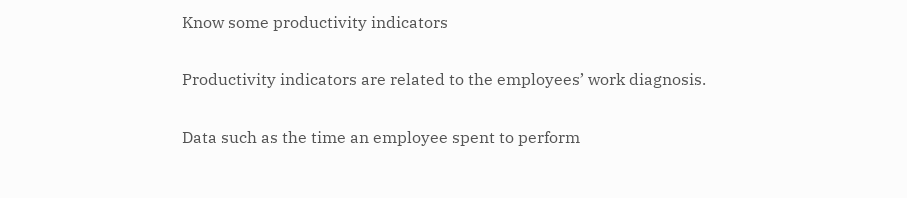Know some productivity indicators

Productivity indicators are related to the employees’ work diagnosis.

Data such as the time an employee spent to perform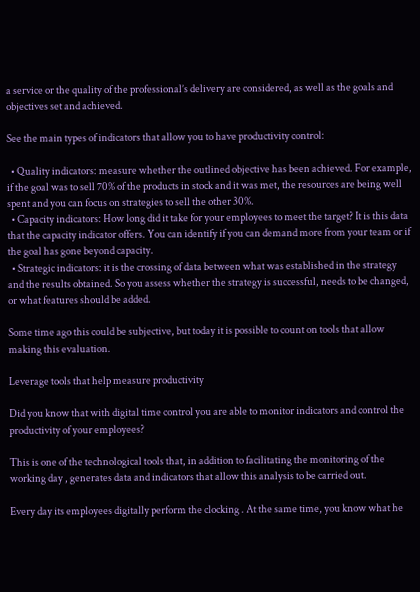a service or the quality of the professional’s delivery are considered, as well as the goals and objectives set and achieved.

See the main types of indicators that allow you to have productivity control:

  • Quality indicators: measure whether the outlined objective has been achieved. For example, if the goal was to sell 70% of the products in stock and it was met, the resources are being well spent and you can focus on strategies to sell the other 30%.
  • Capacity indicators: How long did it take for your employees to meet the target? It is this data that the capacity indicator offers. You can identify if you can demand more from your team or if the goal has gone beyond capacity.
  • Strategic indicators: it is the crossing of data between what was established in the strategy and the results obtained. So you assess whether the strategy is successful, needs to be changed, or what features should be added.

Some time ago this could be subjective, but today it is possible to count on tools that allow making this evaluation.

Leverage tools that help measure productivity

Did you know that with digital time control you are able to monitor indicators and control the productivity of your employees?

This is one of the technological tools that, in addition to facilitating the monitoring of the working day , generates data and indicators that allow this analysis to be carried out.

Every day its employees digitally perform the clocking . At the same time, you know what he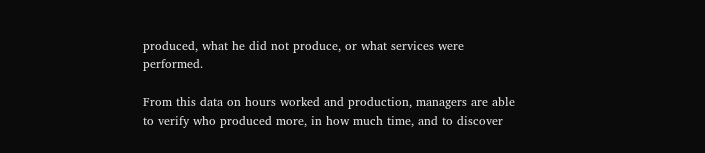produced, what he did not produce, or what services were performed.

From this data on hours worked and production, managers are able to verify who produced more, in how much time, and to discover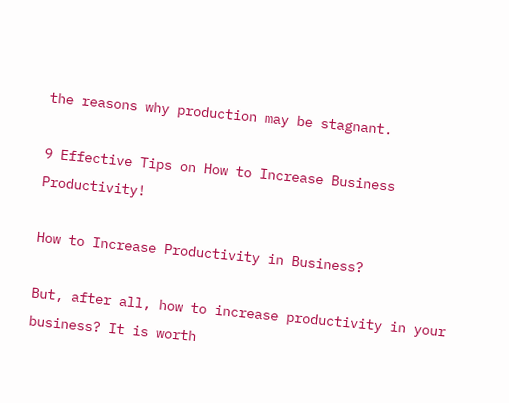the reasons why production may be stagnant.

9 Effective Tips on How to Increase Business Productivity!

How to Increase Productivity in Business?

But, after all, how to increase productivity in your business? It is worth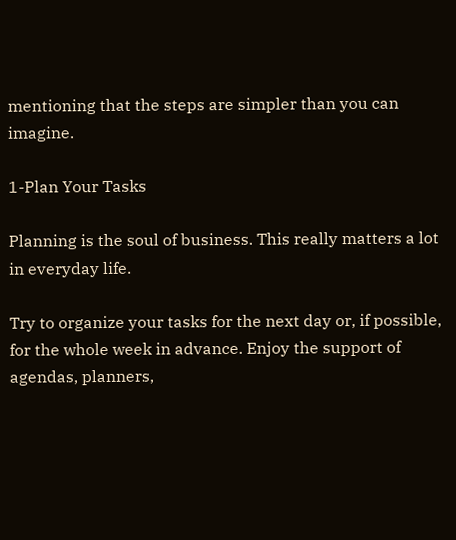mentioning that the steps are simpler than you can imagine.

1-Plan Your Tasks

Planning is the soul of business. This really matters a lot in everyday life.

Try to organize your tasks for the next day or, if possible, for the whole week in advance. Enjoy the support of agendas, planners,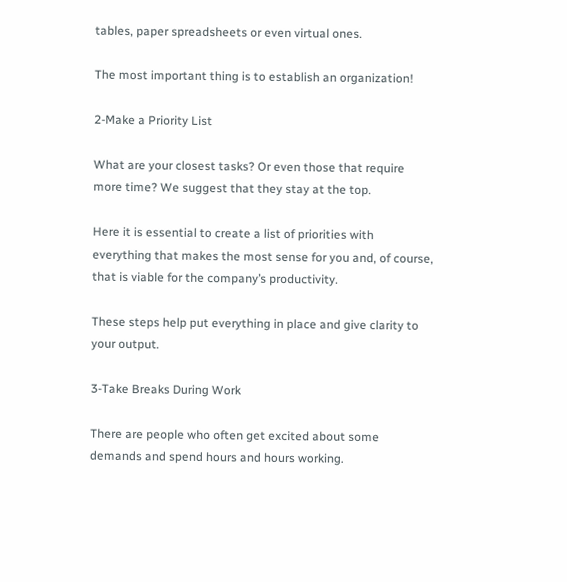tables, paper spreadsheets or even virtual ones.

The most important thing is to establish an organization!

2-Make a Priority List

What are your closest tasks? Or even those that require more time? We suggest that they stay at the top.

Here it is essential to create a list of priorities with everything that makes the most sense for you and, of course, that is viable for the company’s productivity.

These steps help put everything in place and give clarity to your output.

3-Take Breaks During Work

There are people who often get excited about some demands and spend hours and hours working.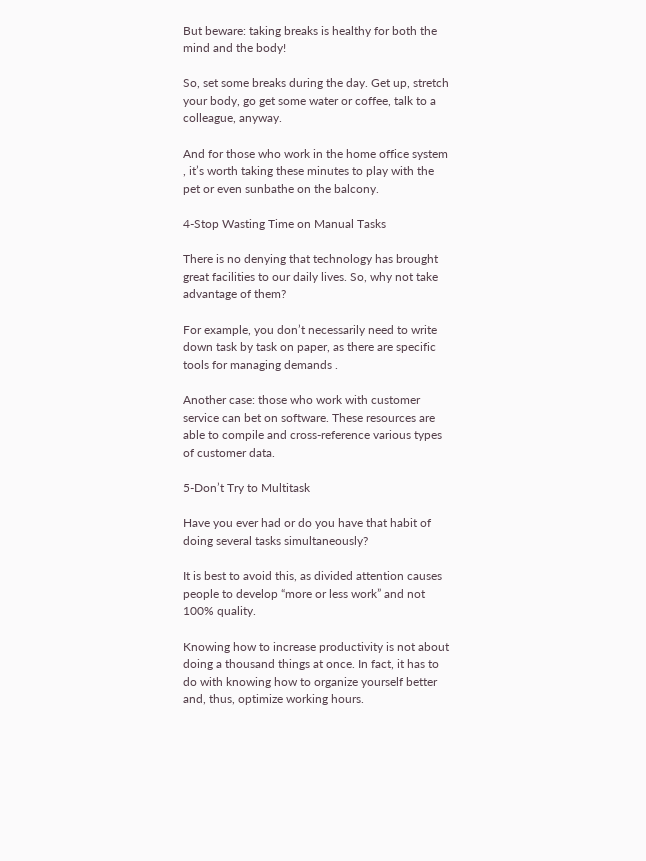But beware: taking breaks is healthy for both the mind and the body!

So, set some breaks during the day. Get up, stretch your body, go get some water or coffee, talk to a colleague, anyway.

And for those who work in the home office system , it’s worth taking these minutes to play with the pet or even sunbathe on the balcony.

4-Stop Wasting Time on Manual Tasks

There is no denying that technology has brought great facilities to our daily lives. So, why not take advantage of them?

For example, you don’t necessarily need to write down task by task on paper, as there are specific tools for managing demands .

Another case: those who work with customer service can bet on software. These resources are able to compile and cross-reference various types of customer data.

5-Don’t Try to Multitask

Have you ever had or do you have that habit of doing several tasks simultaneously?

It is best to avoid this, as divided attention causes people to develop “more or less work” and not 100% quality.

Knowing how to increase productivity is not about doing a thousand things at once. In fact, it has to do with knowing how to organize yourself better and, thus, optimize working hours.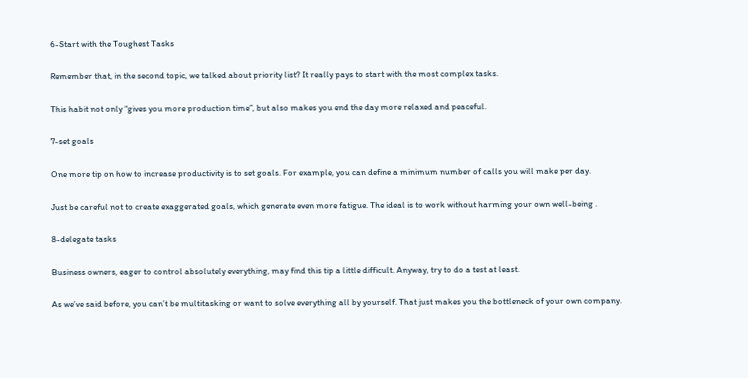6-Start with the Toughest Tasks

Remember that, in the second topic, we talked about priority list? It really pays to start with the most complex tasks.

This habit not only “gives you more production time”, but also makes you end the day more relaxed and peaceful.

7-set goals

One more tip on how to increase productivity is to set goals. For example, you can define a minimum number of calls you will make per day.

Just be careful not to create exaggerated goals, which generate even more fatigue. The ideal is to work without harming your own well-being .

8-delegate tasks

Business owners, eager to control absolutely everything, may find this tip a little difficult. Anyway, try to do a test at least.

As we’ve said before, you can’t be multitasking or want to solve everything all by yourself. That just makes you the bottleneck of your own company.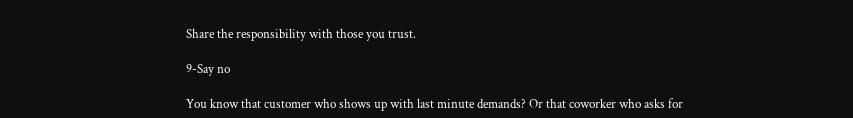Share the responsibility with those you trust.

9-Say no

You know that customer who shows up with last minute demands? Or that coworker who asks for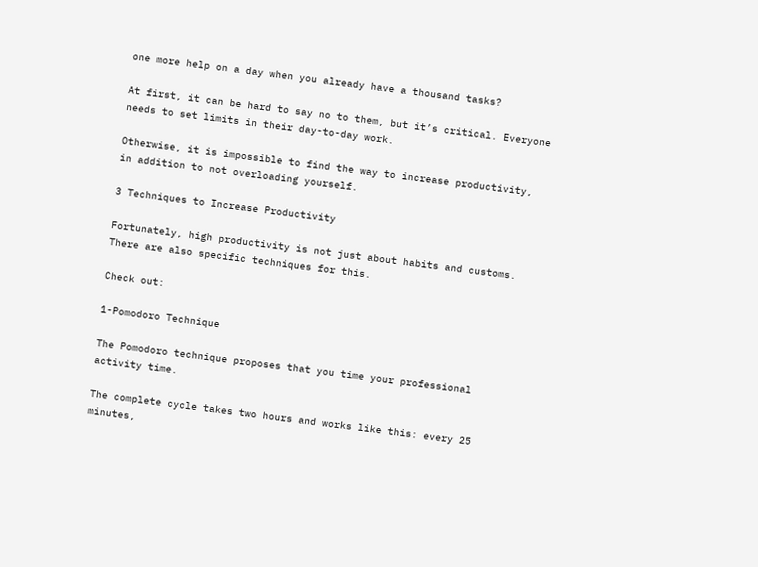one more help on a day when you already have a thousand tasks?

At first, it can be hard to say no to them, but it’s critical. Everyone needs to set limits in their day-to-day work.

Otherwise, it is impossible to find the way to increase productivity, in addition to not overloading yourself.

3 Techniques to Increase Productivity

Fortunately, high productivity is not just about habits and customs. There are also specific techniques for this.

Check out:

1-Pomodoro Technique

The Pomodoro technique proposes that you time your professional activity time.

The complete cycle takes two hours and works like this: every 25 minutes,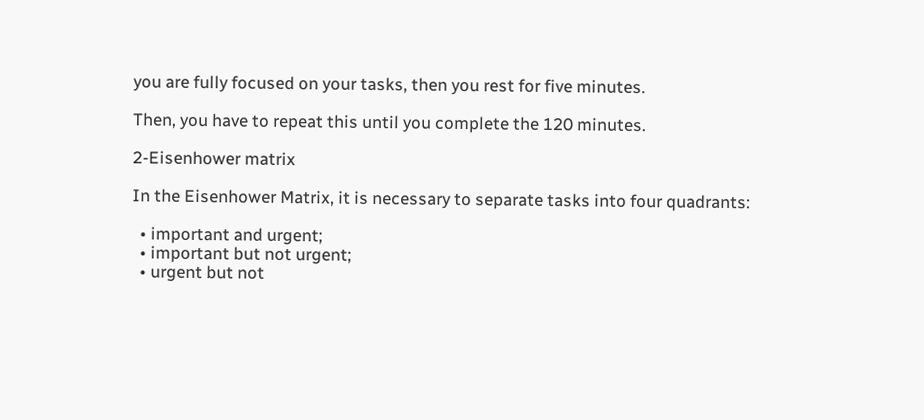you are fully focused on your tasks, then you rest for five minutes.

Then, you have to repeat this until you complete the 120 minutes.

2-Eisenhower matrix

In the Eisenhower Matrix, it is necessary to separate tasks into four quadrants:

  • important and urgent;
  • important but not urgent;
  • urgent but not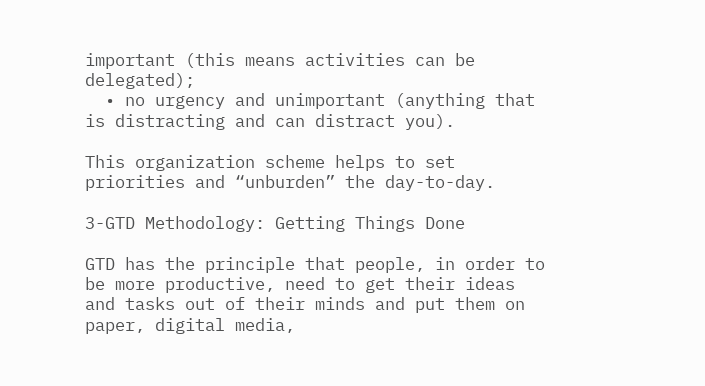important (this means activities can be delegated);
  • no urgency and unimportant (anything that is distracting and can distract you).

This organization scheme helps to set priorities and “unburden” the day-to-day.

3-GTD Methodology: Getting Things Done

GTD has the principle that people, in order to be more productive, need to get their ideas and tasks out of their minds and put them on paper, digital media,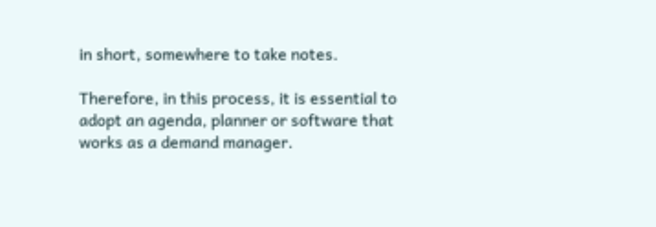in short, somewhere to take notes.

Therefore, in this process, it is essential to adopt an agenda, planner or software that works as a demand manager.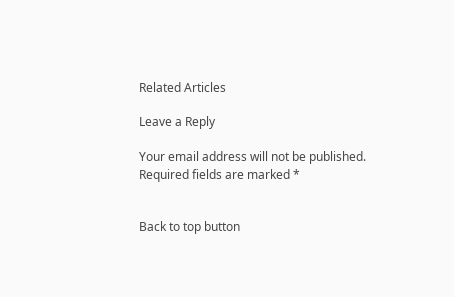Related Articles

Leave a Reply

Your email address will not be published. Required fields are marked *


Back to top button